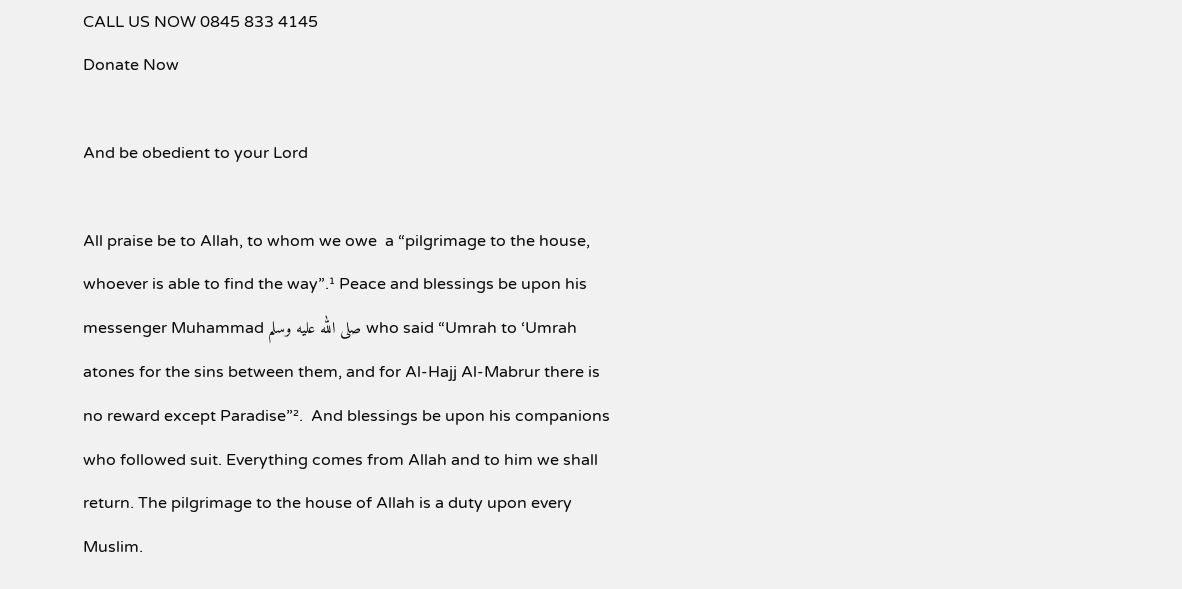CALL US NOW 0845 833 4145
Donate Now

And be obedient to your Lord

All praise be to Allah, to whom we owe  a “pilgrimage to the house, whoever is able to find the way”.¹ Peace and blessings be upon his messenger Muhammad صلى الله عليه وسلم who said “Umrah to ‘Umrah atones for the sins between them, and for Al-Hajj Al-Mabrur there is no reward except Paradise”².  And blessings be upon his companions who followed suit. Everything comes from Allah and to him we shall return. The pilgrimage to the house of Allah is a duty upon every Muslim.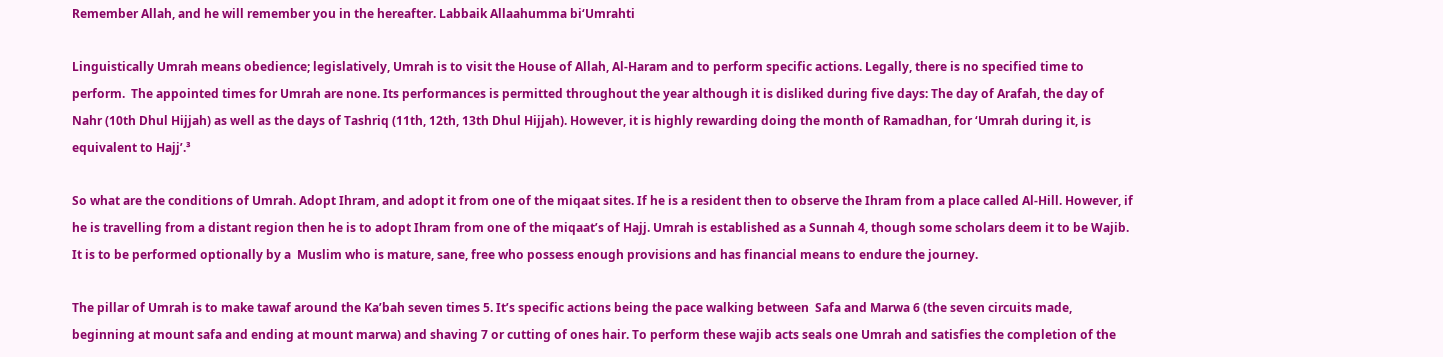Remember Allah, and he will remember you in the hereafter. Labbaik Allaahumma bi‘Umrahti

Linguistically Umrah means obedience; legislatively, Umrah is to visit the House of Allah, Al-Haram and to perform specific actions. Legally, there is no specified time to perform.  The appointed times for Umrah are none. Its performances is permitted throughout the year although it is disliked during five days: The day of Arafah, the day of Nahr (10th Dhul Hijjah) as well as the days of Tashriq (11th, 12th, 13th Dhul Hijjah). However, it is highly rewarding doing the month of Ramadhan, for ‘Umrah during it, is equivalent to Hajj’.³

So what are the conditions of Umrah. Adopt Ihram, and adopt it from one of the miqaat sites. If he is a resident then to observe the Ihram from a place called Al-Hill. However, if he is travelling from a distant region then he is to adopt Ihram from one of the miqaat’s of Hajj. Umrah is established as a Sunnah 4, though some scholars deem it to be Wajib. It is to be performed optionally by a  Muslim who is mature, sane, free who possess enough provisions and has financial means to endure the journey.

The pillar of Umrah is to make tawaf around the Ka’bah seven times 5. It’s specific actions being the pace walking between  Safa and Marwa 6 (the seven circuits made, beginning at mount safa and ending at mount marwa) and shaving 7 or cutting of ones hair. To perform these wajib acts seals one Umrah and satisfies the completion of the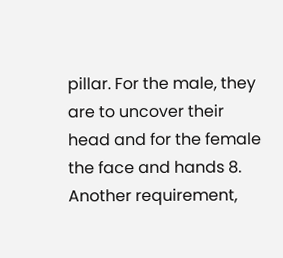pillar. For the male, they are to uncover their head and for the female the face and hands 8. Another requirement,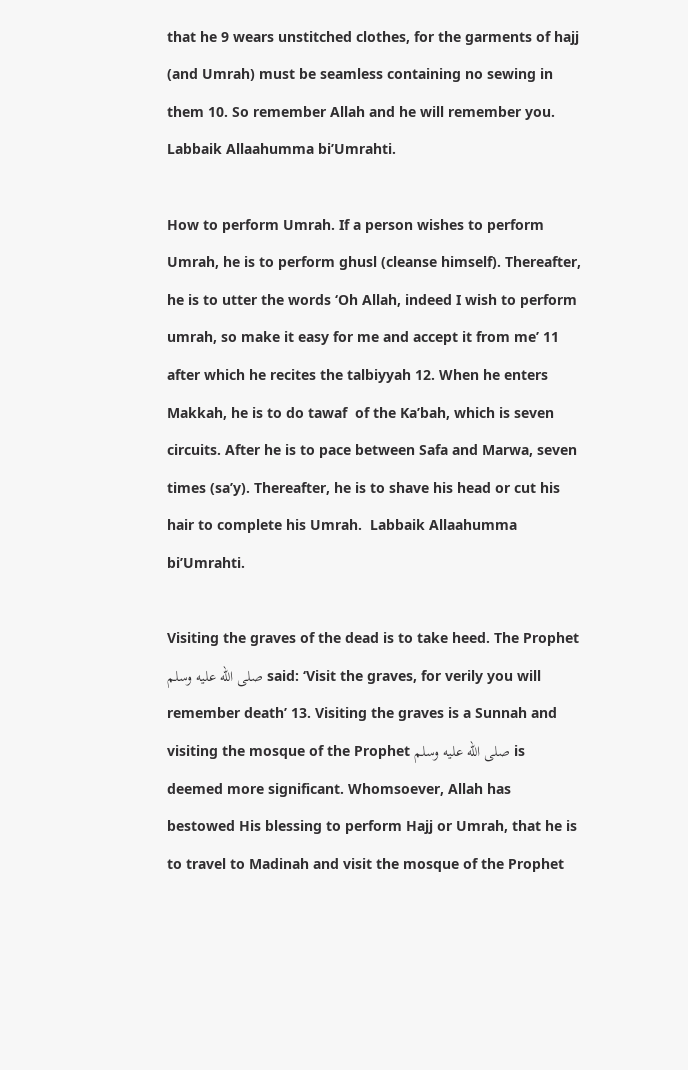that he 9 wears unstitched clothes, for the garments of hajj (and Umrah) must be seamless containing no sewing in them 10. So remember Allah and he will remember you. Labbaik Allaahumma bi’Umrahti.

How to perform Umrah. If a person wishes to perform Umrah, he is to perform ghusl (cleanse himself). Thereafter, he is to utter the words ‘Oh Allah, indeed I wish to perform umrah, so make it easy for me and accept it from me’ 11  after which he recites the talbiyyah 12. When he enters Makkah, he is to do tawaf  of the Ka’bah, which is seven circuits. After he is to pace between Safa and Marwa, seven times (sa’y). Thereafter, he is to shave his head or cut his hair to complete his Umrah.  Labbaik Allaahumma bi’Umrahti.

Visiting the graves of the dead is to take heed. The Prophet صلى الله عليه وسلم said: ‘Visit the graves, for verily you will remember death’ 13. Visiting the graves is a Sunnah and visiting the mosque of the Prophet صلى الله عليه وسلم is deemed more significant. Whomsoever, Allah has bestowed His blessing to perform Hajj or Umrah, that he is to travel to Madinah and visit the mosque of the Prophet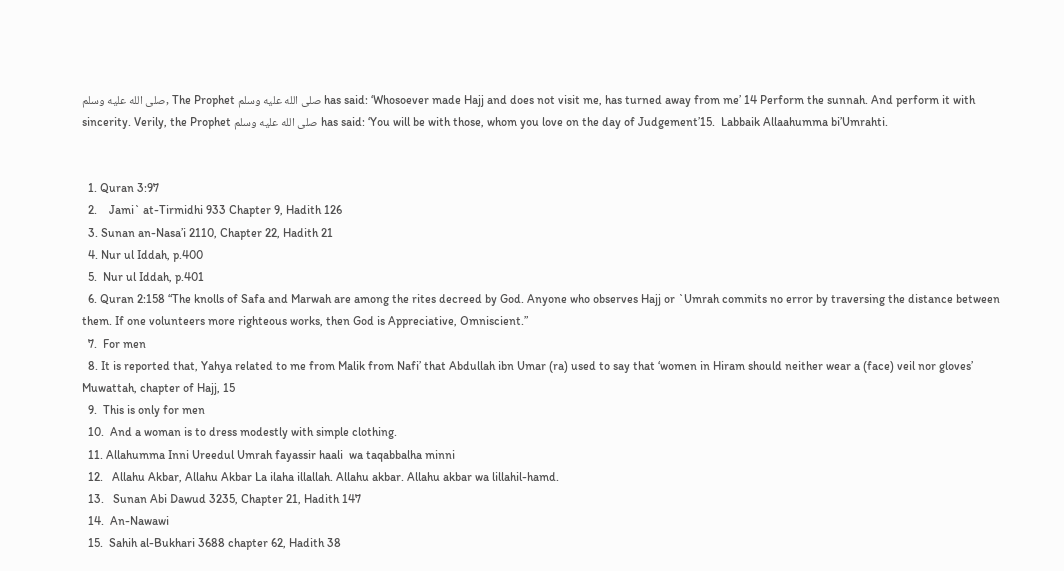صلى الله عليه وسلم, The Prophet صلى الله عليه وسلم has said: ‘Whosoever made Hajj and does not visit me, has turned away from me’ 14 Perform the sunnah. And perform it with sincerity. Verily, the Prophet صلى الله عليه وسلم has said: ‘You will be with those, whom you love on the day of Judgement’15.  Labbaik Allaahumma bi’Umrahti.


  1. Quran 3:97
  2.    Jami` at-Tirmidhi 933 Chapter 9, Hadith 126
  3. Sunan an-Nasa’i 2110, Chapter 22, Hadith 21
  4. Nur ul Iddah, p.400
  5.  Nur ul Iddah, p.401
  6. Quran 2:158 “The knolls of Safa and Marwah are among the rites decreed by God. Anyone who observes Hajj or `Umrah commits no error by traversing the distance between them. If one volunteers more righteous works, then God is Appreciative, Omniscient.”
  7.  For men
  8. It is reported that, Yahya related to me from Malik from Nafi’ that Abdullah ibn Umar (ra) used to say that ‘women in Hiram should neither wear a (face) veil nor gloves’ Muwattah, chapter of Hajj, 15
  9.  This is only for men
  10.  And a woman is to dress modestly with simple clothing.
  11. Allahumma Inni Ureedul Umrah fayassir haali  wa taqabbalha minni
  12.   Allahu Akbar, Allahu Akbar La ilaha illallah. Allahu akbar. Allahu akbar wa lillahil-hamd.
  13.   Sunan Abi Dawud 3235, Chapter 21, Hadith 147
  14.  An-Nawawi
  15.  Sahih al-Bukhari 3688 chapter 62, Hadith 38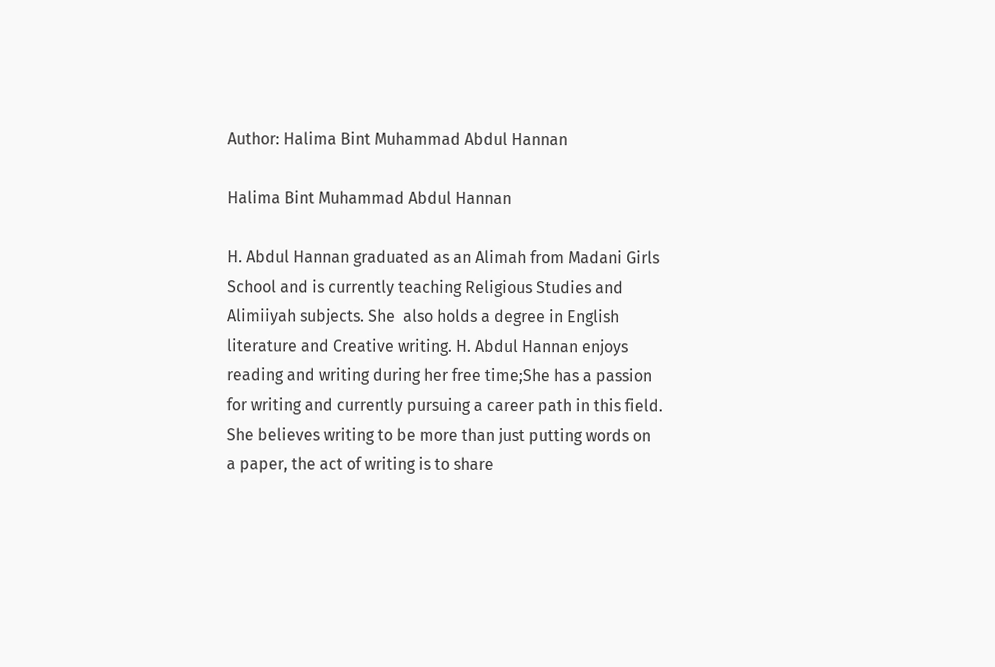Author: Halima Bint Muhammad Abdul Hannan

Halima Bint Muhammad Abdul Hannan

H. Abdul Hannan graduated as an Alimah from Madani Girls School and is currently teaching Religious Studies and Alimiiyah subjects. She  also holds a degree in English literature and Creative writing. H. Abdul Hannan enjoys reading and writing during her free time;She has a passion for writing and currently pursuing a career path in this field. She believes writing to be more than just putting words on a paper, the act of writing is to share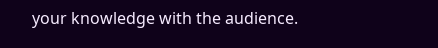your knowledge with the audience.